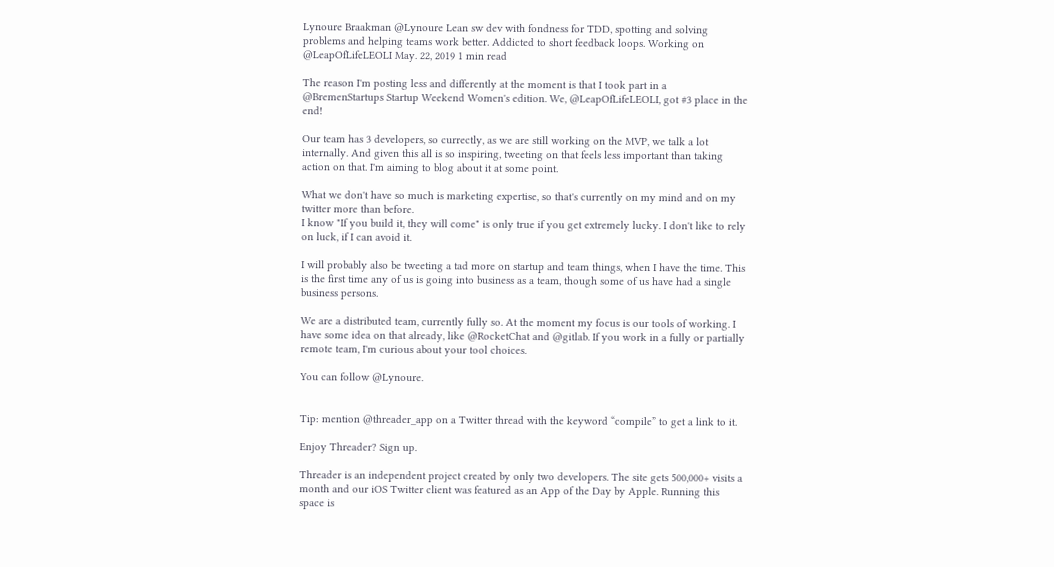Lynoure Braakman @Lynoure Lean sw dev with fondness for TDD, spotting and solving problems and helping teams work better. Addicted to short feedback loops. Working on @LeapOfLifeLEOLI May. 22, 2019 1 min read

The reason I'm posting less and differently at the moment is that I took part in a @BremenStartups Startup Weekend Women's edition. We, @LeapOfLifeLEOLI, got #3 place in the end!

Our team has 3 developers, so currectly, as we are still working on the MVP, we talk a lot internally. And given this all is so inspiring, tweeting on that feels less important than taking action on that. I'm aiming to blog about it at some point.

What we don't have so much is marketing expertise, so that's currently on my mind and on my twitter more than before.
I know "If you build it, they will come" is only true if you get extremely lucky. I don't like to rely on luck, if I can avoid it.

I will probably also be tweeting a tad more on startup and team things, when I have the time. This is the first time any of us is going into business as a team, though some of us have had a single business persons.

We are a distributed team, currently fully so. At the moment my focus is our tools of working. I have some idea on that already, like @RocketChat and @gitlab. If you work in a fully or partially remote team, I'm curious about your tool choices.

You can follow @Lynoure.


Tip: mention @threader_app on a Twitter thread with the keyword “compile” to get a link to it.

Enjoy Threader? Sign up.

Threader is an independent project created by only two developers. The site gets 500,000+ visits a month and our iOS Twitter client was featured as an App of the Day by Apple. Running this space is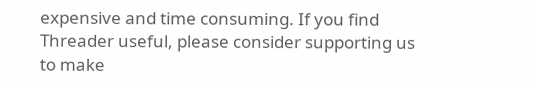expensive and time consuming. If you find Threader useful, please consider supporting us to make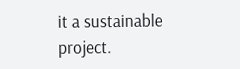it a sustainable project.